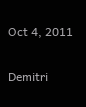Oct 4, 2011

Demitri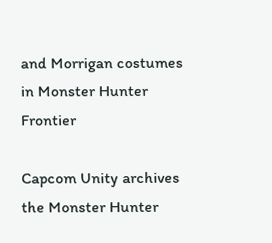and Morrigan costumes in Monster Hunter Frontier

Capcom Unity archives the Monster Hunter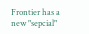Frontier has a new "sepcial"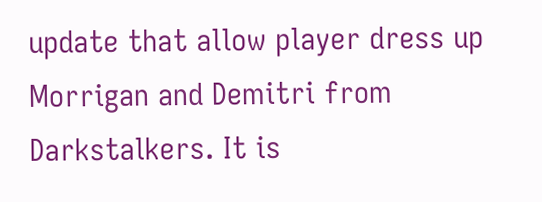update that allow player dress up Morrigan and Demitri from Darkstalkers. It is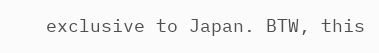exclusive to Japan. BTW, this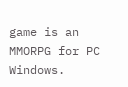game is an MMORPG for PC Windows.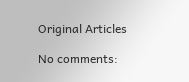Original Articles

No comments: